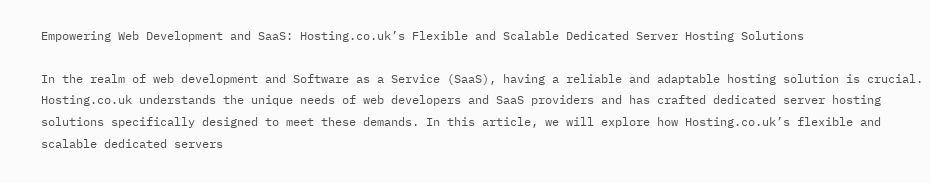Empowering Web Development and SaaS: Hosting.co.uk’s Flexible and Scalable Dedicated Server Hosting Solutions

In the realm of web development and Software as a Service (SaaS), having a reliable and adaptable hosting solution is crucial. Hosting.co.uk understands the unique needs of web developers and SaaS providers and has crafted dedicated server hosting solutions specifically designed to meet these demands. In this article, we will explore how Hosting.co.uk’s flexible and scalable dedicated servers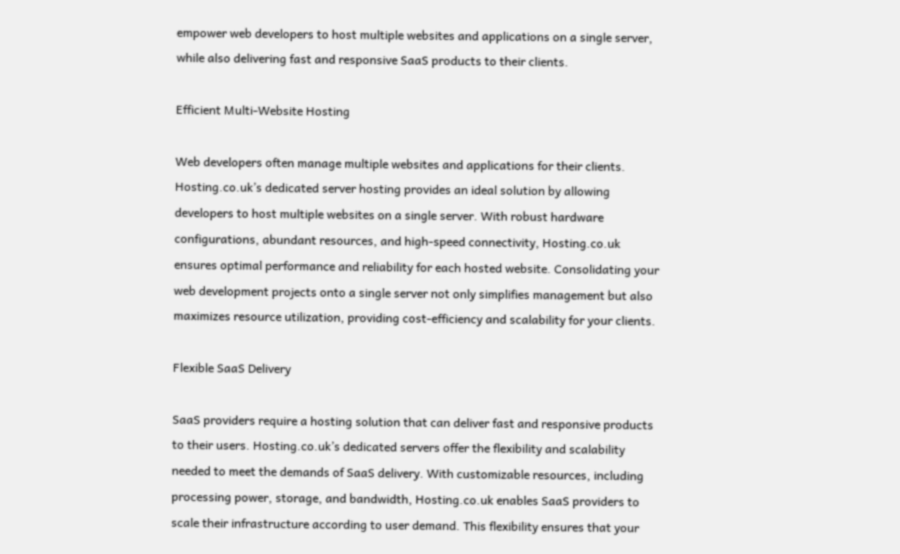empower web developers to host multiple websites and applications on a single server, while also delivering fast and responsive SaaS products to their clients.

Efficient Multi-Website Hosting

Web developers often manage multiple websites and applications for their clients. Hosting.co.uk’s dedicated server hosting provides an ideal solution by allowing developers to host multiple websites on a single server. With robust hardware configurations, abundant resources, and high-speed connectivity, Hosting.co.uk ensures optimal performance and reliability for each hosted website. Consolidating your web development projects onto a single server not only simplifies management but also maximizes resource utilization, providing cost-efficiency and scalability for your clients.

Flexible SaaS Delivery

SaaS providers require a hosting solution that can deliver fast and responsive products to their users. Hosting.co.uk’s dedicated servers offer the flexibility and scalability needed to meet the demands of SaaS delivery. With customizable resources, including processing power, storage, and bandwidth, Hosting.co.uk enables SaaS providers to scale their infrastructure according to user demand. This flexibility ensures that your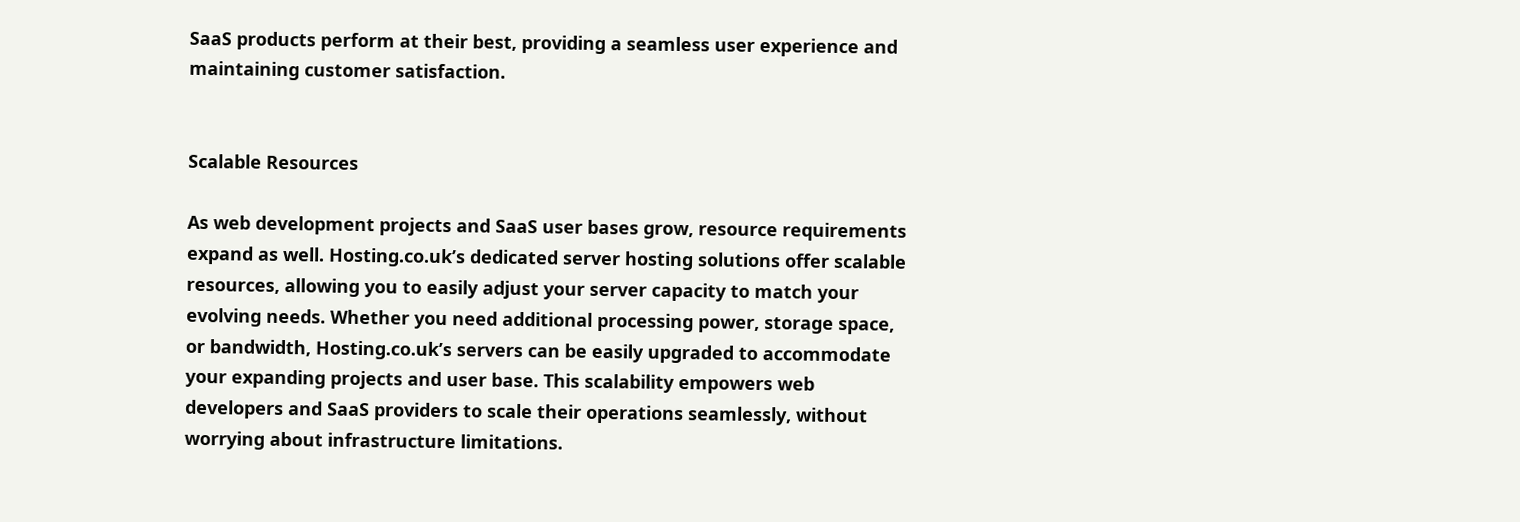SaaS products perform at their best, providing a seamless user experience and maintaining customer satisfaction.


Scalable Resources

As web development projects and SaaS user bases grow, resource requirements expand as well. Hosting.co.uk’s dedicated server hosting solutions offer scalable resources, allowing you to easily adjust your server capacity to match your evolving needs. Whether you need additional processing power, storage space, or bandwidth, Hosting.co.uk’s servers can be easily upgraded to accommodate your expanding projects and user base. This scalability empowers web developers and SaaS providers to scale their operations seamlessly, without worrying about infrastructure limitations.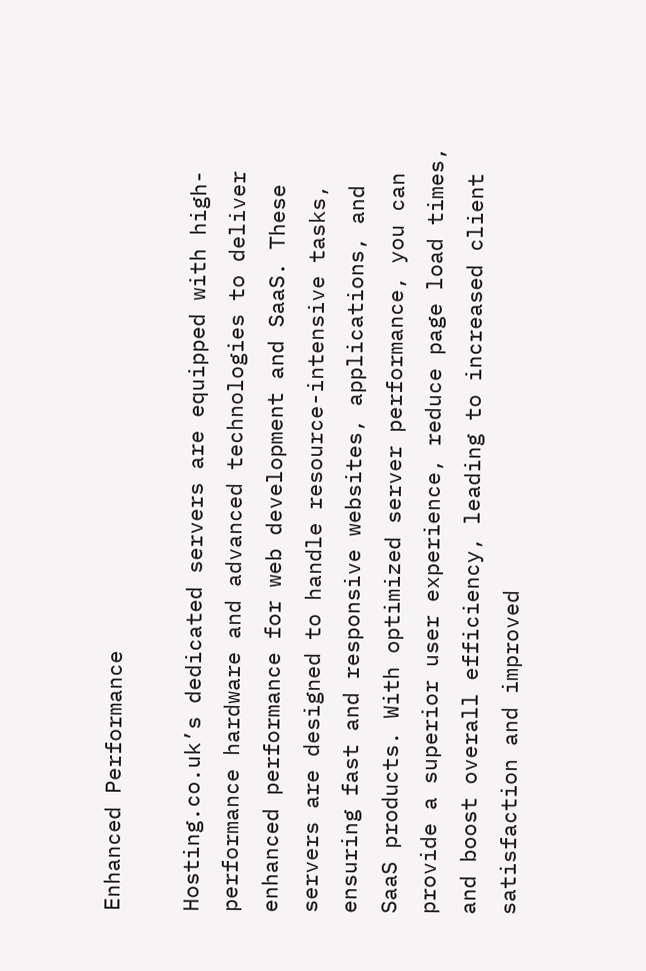Enhanced Performance

Hosting.co.uk’s dedicated servers are equipped with high-performance hardware and advanced technologies to deliver enhanced performance for web development and SaaS. These servers are designed to handle resource-intensive tasks, ensuring fast and responsive websites, applications, and SaaS products. With optimized server performance, you can provide a superior user experience, reduce page load times, and boost overall efficiency, leading to increased client satisfaction and improved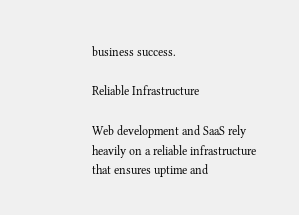business success.

Reliable Infrastructure

Web development and SaaS rely heavily on a reliable infrastructure that ensures uptime and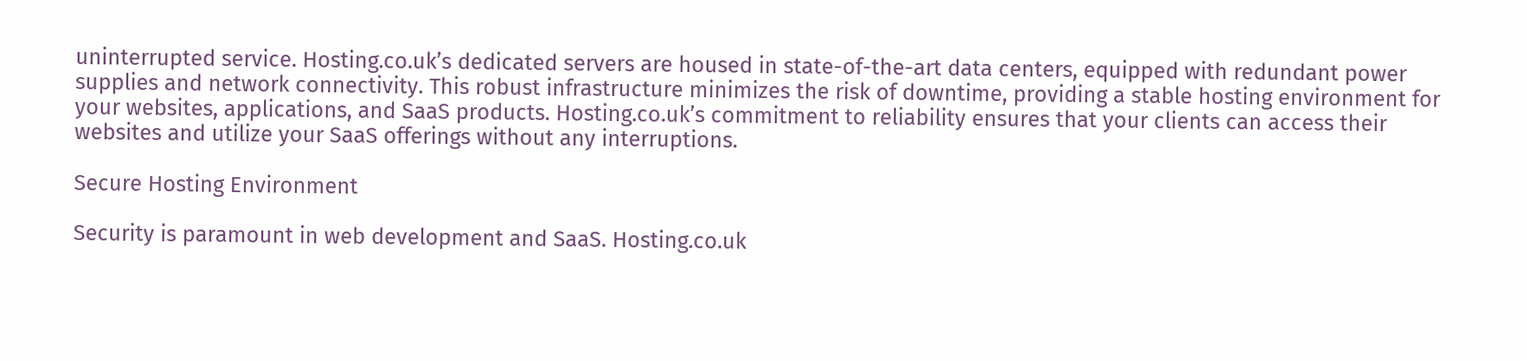uninterrupted service. Hosting.co.uk’s dedicated servers are housed in state-of-the-art data centers, equipped with redundant power supplies and network connectivity. This robust infrastructure minimizes the risk of downtime, providing a stable hosting environment for your websites, applications, and SaaS products. Hosting.co.uk’s commitment to reliability ensures that your clients can access their websites and utilize your SaaS offerings without any interruptions.

Secure Hosting Environment

Security is paramount in web development and SaaS. Hosting.co.uk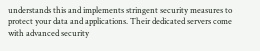understands this and implements stringent security measures to protect your data and applications. Their dedicated servers come with advanced security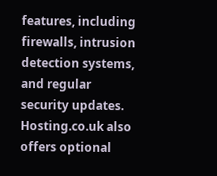features, including firewalls, intrusion detection systems, and regular security updates. Hosting.co.uk also offers optional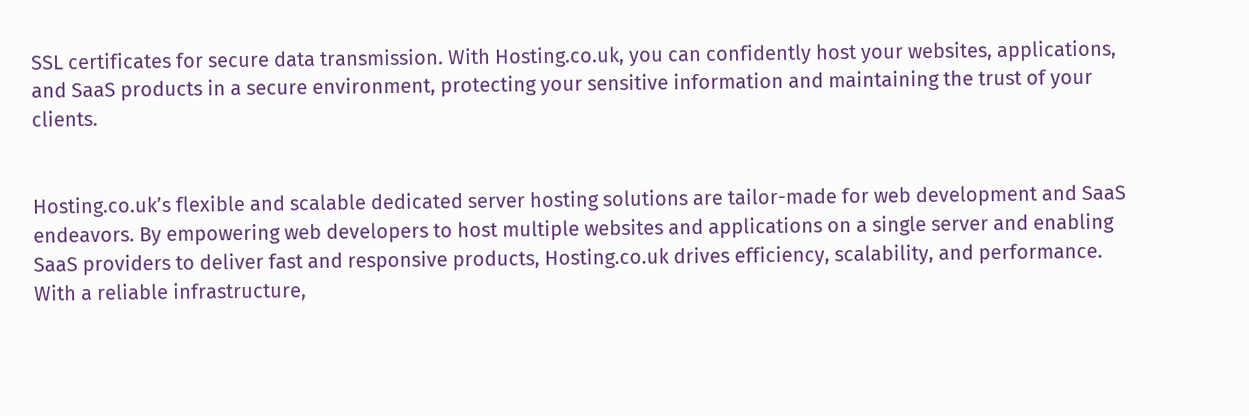SSL certificates for secure data transmission. With Hosting.co.uk, you can confidently host your websites, applications, and SaaS products in a secure environment, protecting your sensitive information and maintaining the trust of your clients.


Hosting.co.uk’s flexible and scalable dedicated server hosting solutions are tailor-made for web development and SaaS endeavors. By empowering web developers to host multiple websites and applications on a single server and enabling SaaS providers to deliver fast and responsive products, Hosting.co.uk drives efficiency, scalability, and performance. With a reliable infrastructure,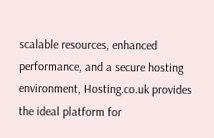scalable resources, enhanced performance, and a secure hosting environment, Hosting.co.uk provides the ideal platform for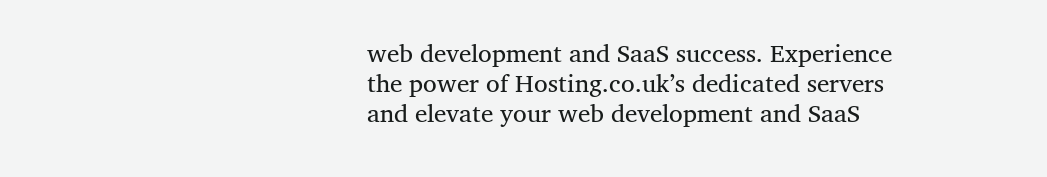web development and SaaS success. Experience the power of Hosting.co.uk’s dedicated servers and elevate your web development and SaaS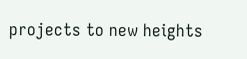projects to new heights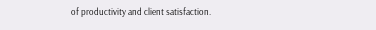of productivity and client satisfaction.